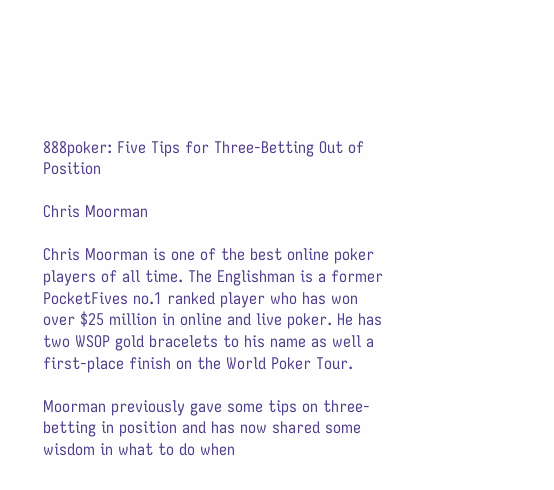888poker: Five Tips for Three-Betting Out of Position

Chris Moorman

Chris Moorman is one of the best online poker players of all time. The Englishman is a former PocketFives no.1 ranked player who has won over $25 million in online and live poker. He has two WSOP gold bracelets to his name as well a first-place finish on the World Poker Tour.

Moorman previously gave some tips on three-betting in position and has now shared some wisdom in what to do when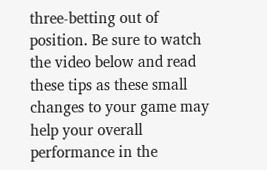three-betting out of position. Be sure to watch the video below and read these tips as these small changes to your game may help your overall performance in the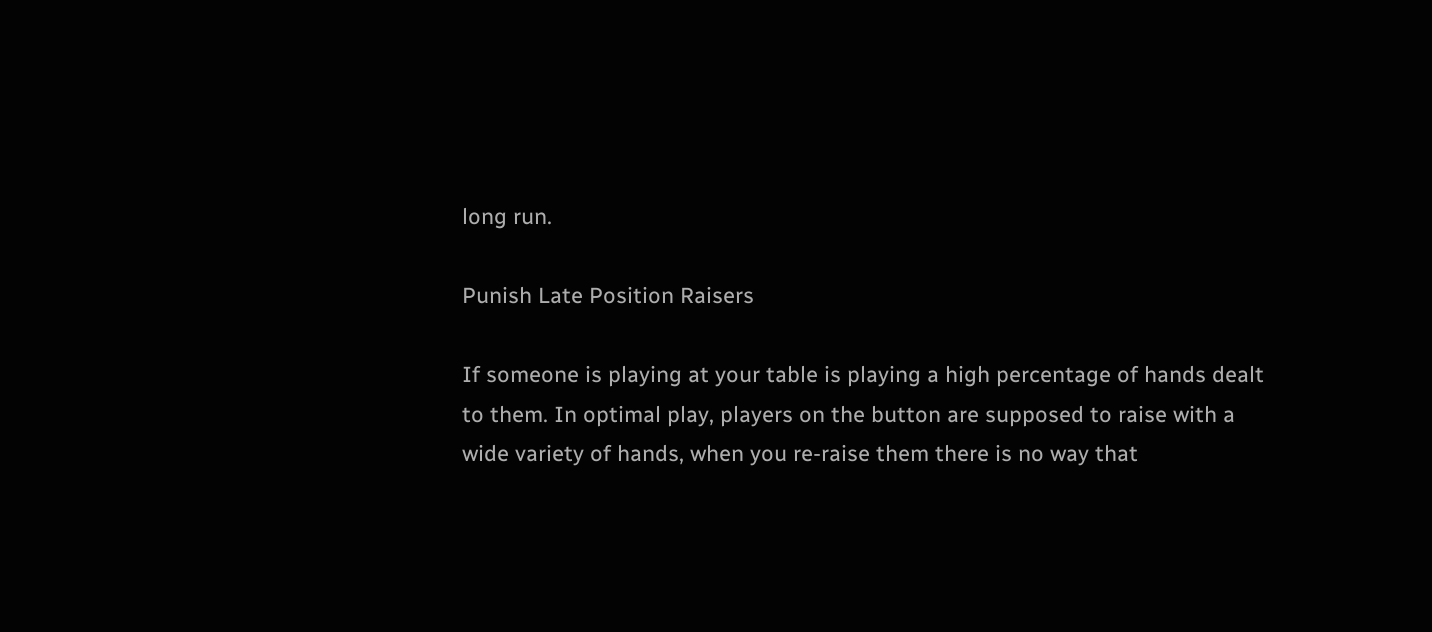long run.

Punish Late Position Raisers

If someone is playing at your table is playing a high percentage of hands dealt to them. In optimal play, players on the button are supposed to raise with a wide variety of hands, when you re-raise them there is no way that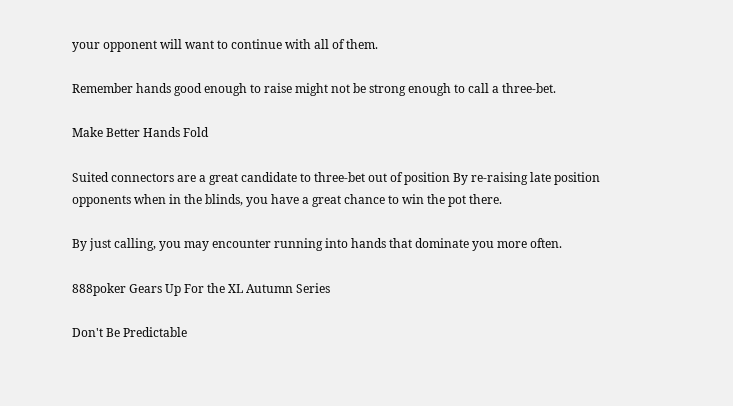your opponent will want to continue with all of them.

Remember hands good enough to raise might not be strong enough to call a three-bet.

Make Better Hands Fold

Suited connectors are a great candidate to three-bet out of position By re-raising late position opponents when in the blinds, you have a great chance to win the pot there.

By just calling, you may encounter running into hands that dominate you more often.

888poker Gears Up For the XL Autumn Series

Don't Be Predictable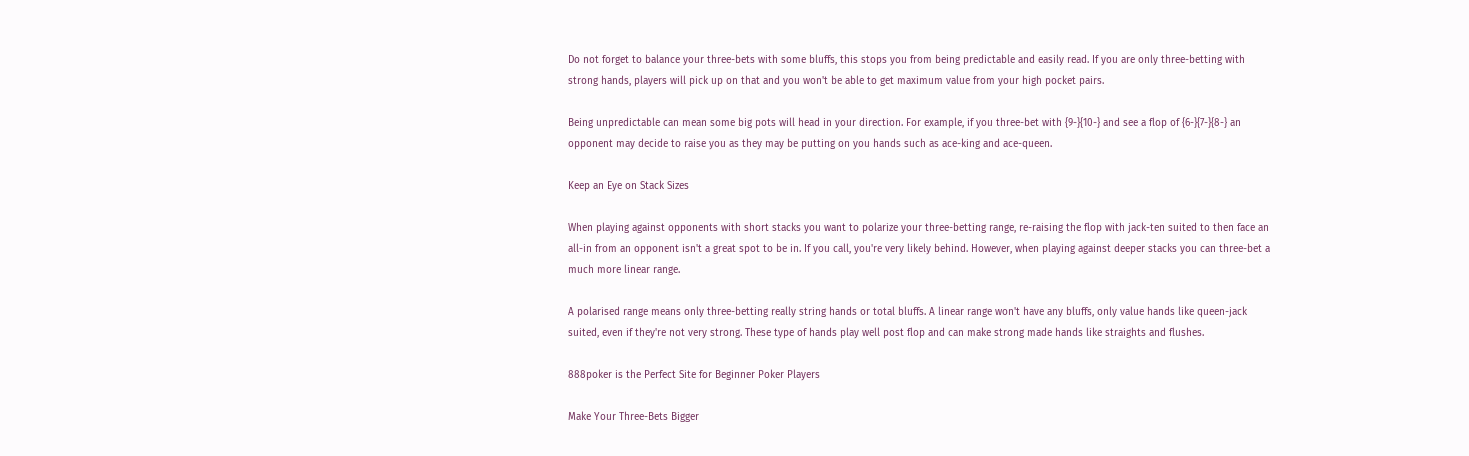Do not forget to balance your three-bets with some bluffs, this stops you from being predictable and easily read. If you are only three-betting with strong hands, players will pick up on that and you won't be able to get maximum value from your high pocket pairs.

Being unpredictable can mean some big pots will head in your direction. For example, if you three-bet with {9-}{10-} and see a flop of {6-}{7-}{8-} an opponent may decide to raise you as they may be putting on you hands such as ace-king and ace-queen.

Keep an Eye on Stack Sizes

When playing against opponents with short stacks you want to polarize your three-betting range, re-raising the flop with jack-ten suited to then face an all-in from an opponent isn't a great spot to be in. If you call, you're very likely behind. However, when playing against deeper stacks you can three-bet a much more linear range.

A polarised range means only three-betting really string hands or total bluffs. A linear range won't have any bluffs, only value hands like queen-jack suited, even if they're not very strong. These type of hands play well post flop and can make strong made hands like straights and flushes.

888poker is the Perfect Site for Beginner Poker Players

Make Your Three-Bets Bigger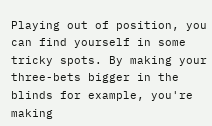Playing out of position, you can find yourself in some tricky spots. By making your three-bets bigger in the blinds for example, you're making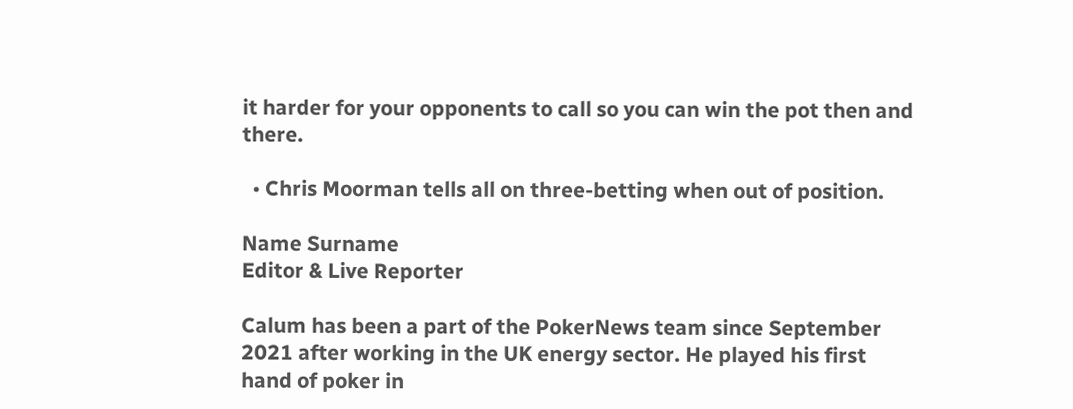it harder for your opponents to call so you can win the pot then and there.

  • Chris Moorman tells all on three-betting when out of position.

Name Surname
Editor & Live Reporter

Calum has been a part of the PokerNews team since September 2021 after working in the UK energy sector. He played his first hand of poker in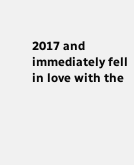2017 and immediately fell in love with the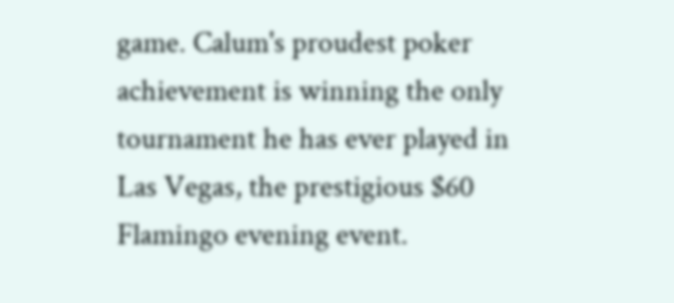game. Calum's proudest poker achievement is winning the only tournament he has ever played in Las Vegas, the prestigious $60 Flamingo evening event.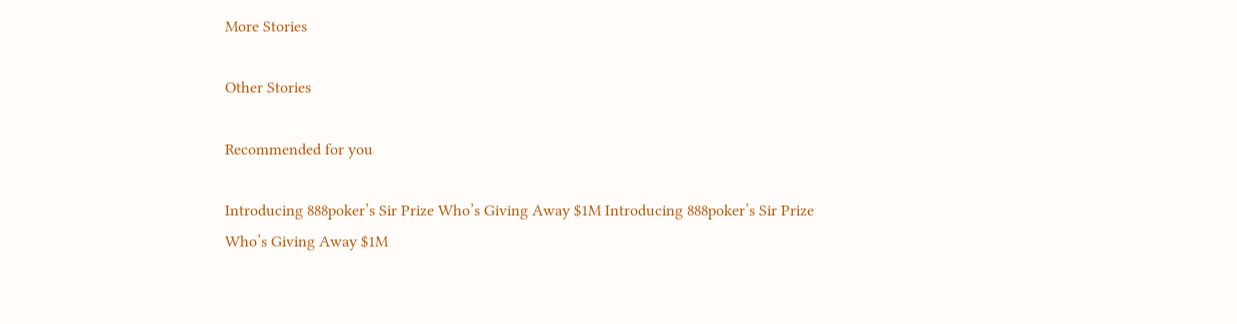More Stories

Other Stories

Recommended for you

Introducing 888poker’s Sir Prize Who’s Giving Away $1M Introducing 888poker’s Sir Prize Who’s Giving Away $1M